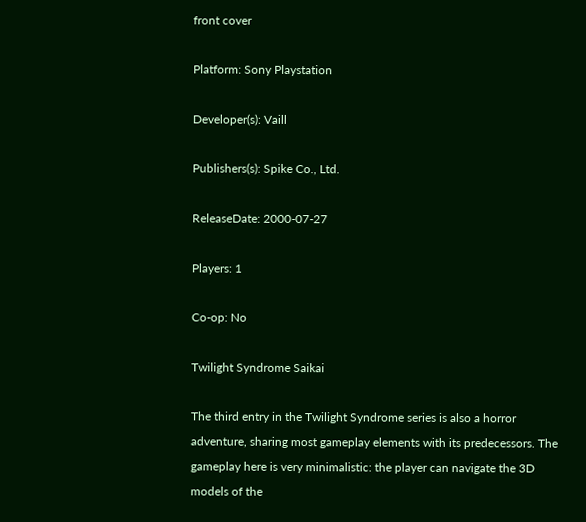front cover

Platform: Sony Playstation

Developer(s): Vaill

Publishers(s): Spike Co., Ltd.

ReleaseDate: 2000-07-27

Players: 1

Co-op: No

Twilight Syndrome Saikai

The third entry in the Twilight Syndrome series is also a horror adventure, sharing most gameplay elements with its predecessors. The gameplay here is very minimalistic: the player can navigate the 3D models of the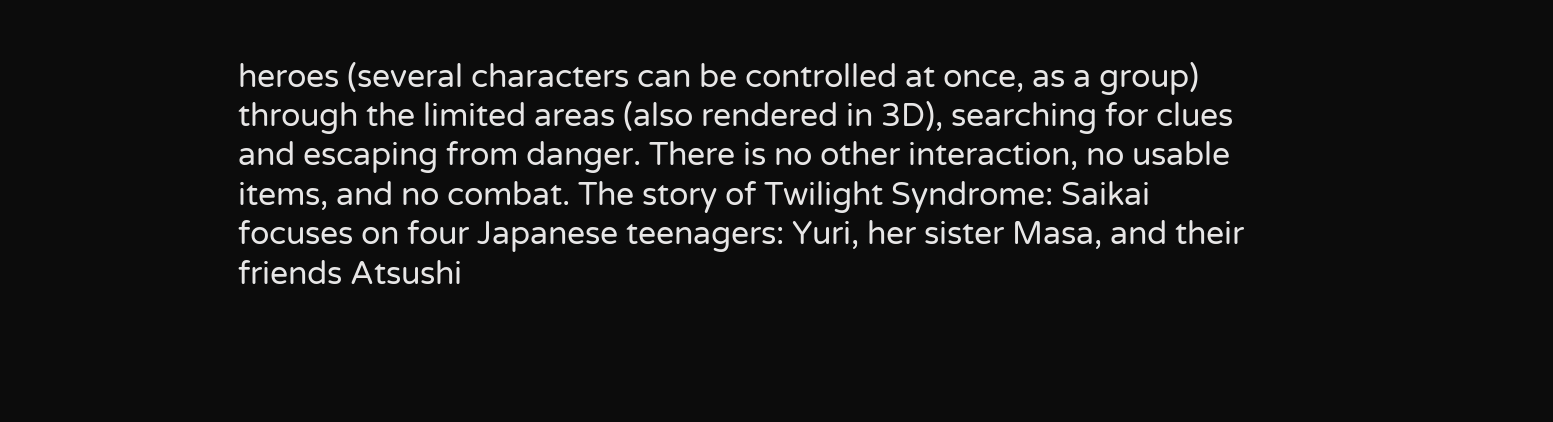heroes (several characters can be controlled at once, as a group) through the limited areas (also rendered in 3D), searching for clues and escaping from danger. There is no other interaction, no usable items, and no combat. The story of Twilight Syndrome: Saikai focuses on four Japanese teenagers: Yuri, her sister Masa, and their friends Atsushi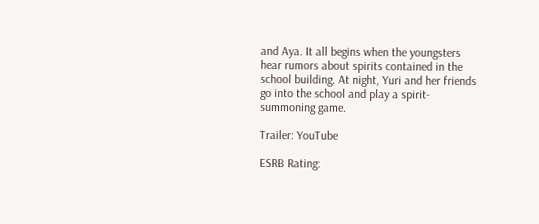and Aya. It all begins when the youngsters hear rumors about spirits contained in the school building. At night, Yuri and her friends go into the school and play a spirit-summoning game.

Trailer: YouTube

ESRB Rating: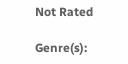Not Rated

Genre(s):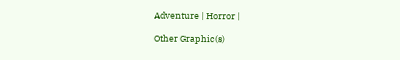Adventure | Horror |

Other Graphic(s)